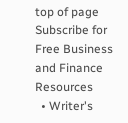top of page
Subscribe for Free Business and Finance Resources
  • Writer's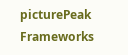picturePeak Frameworks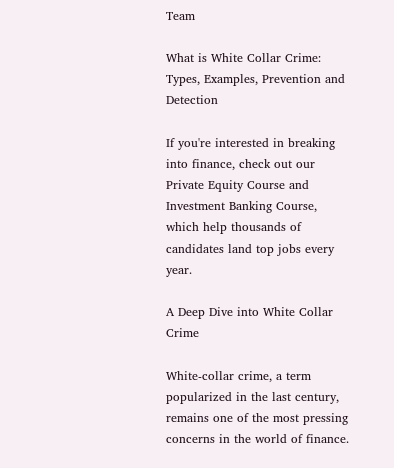Team

What is White Collar Crime: Types, Examples, Prevention and Detection

If you're interested in breaking into finance, check out our Private Equity Course and Investment Banking Course, which help thousands of candidates land top jobs every year.

A Deep Dive into White Collar Crime

White-collar crime, a term popularized in the last century, remains one of the most pressing concerns in the world of finance.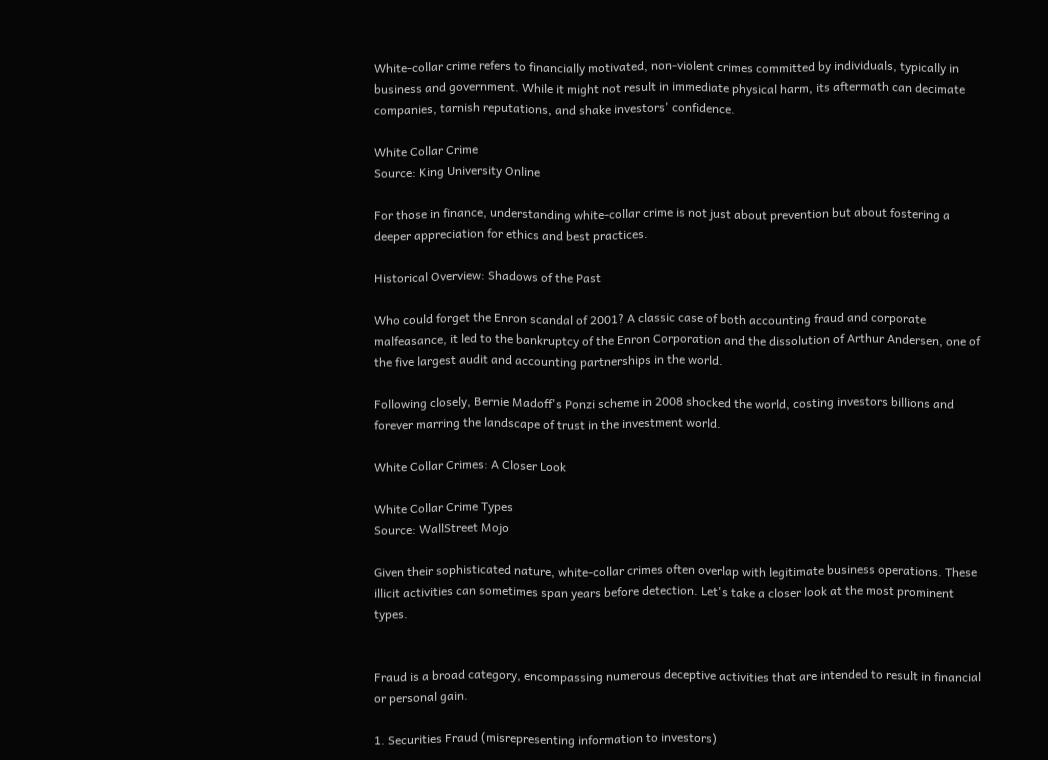White-collar crime refers to financially motivated, non-violent crimes committed by individuals, typically in business and government. While it might not result in immediate physical harm, its aftermath can decimate companies, tarnish reputations, and shake investors' confidence.

White Collar Crime
Source: King University Online

For those in finance, understanding white-collar crime is not just about prevention but about fostering a deeper appreciation for ethics and best practices.

Historical Overview: Shadows of the Past

Who could forget the Enron scandal of 2001? A classic case of both accounting fraud and corporate malfeasance, it led to the bankruptcy of the Enron Corporation and the dissolution of Arthur Andersen, one of the five largest audit and accounting partnerships in the world.

Following closely, Bernie Madoff's Ponzi scheme in 2008 shocked the world, costing investors billions and forever marring the landscape of trust in the investment world.

White Collar Crimes: A Closer Look

White Collar Crime Types
Source: WallStreet Mojo

Given their sophisticated nature, white-collar crimes often overlap with legitimate business operations. These illicit activities can sometimes span years before detection. Let's take a closer look at the most prominent types.


Fraud is a broad category, encompassing numerous deceptive activities that are intended to result in financial or personal gain.

1. Securities Fraud (misrepresenting information to investors)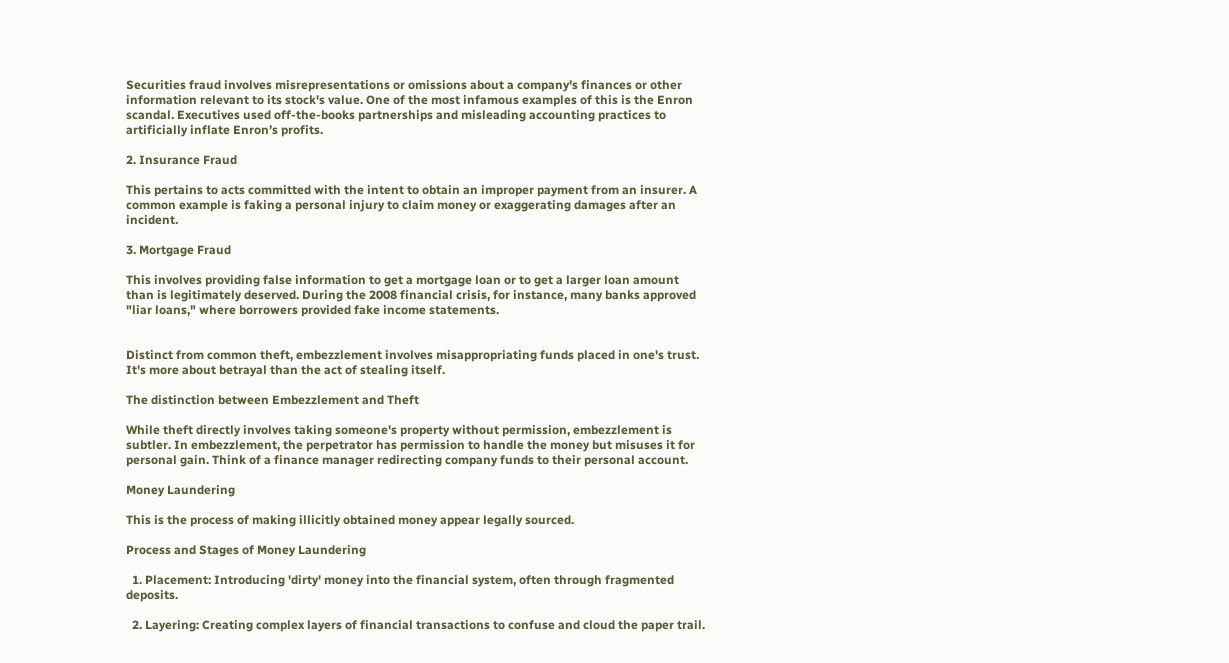Securities fraud involves misrepresentations or omissions about a company's finances or other information relevant to its stock's value. One of the most infamous examples of this is the Enron scandal. Executives used off-the-books partnerships and misleading accounting practices to artificially inflate Enron’s profits.

2. Insurance Fraud

This pertains to acts committed with the intent to obtain an improper payment from an insurer. A common example is faking a personal injury to claim money or exaggerating damages after an incident.

3. Mortgage Fraud

This involves providing false information to get a mortgage loan or to get a larger loan amount than is legitimately deserved. During the 2008 financial crisis, for instance, many banks approved "liar loans," where borrowers provided fake income statements.


Distinct from common theft, embezzlement involves misappropriating funds placed in one's trust. It's more about betrayal than the act of stealing itself.

The distinction between Embezzlement and Theft

While theft directly involves taking someone's property without permission, embezzlement is subtler. In embezzlement, the perpetrator has permission to handle the money but misuses it for personal gain. Think of a finance manager redirecting company funds to their personal account.

Money Laundering

This is the process of making illicitly obtained money appear legally sourced.

Process and Stages of Money Laundering

  1. Placement: Introducing 'dirty' money into the financial system, often through fragmented deposits.

  2. Layering: Creating complex layers of financial transactions to confuse and cloud the paper trail.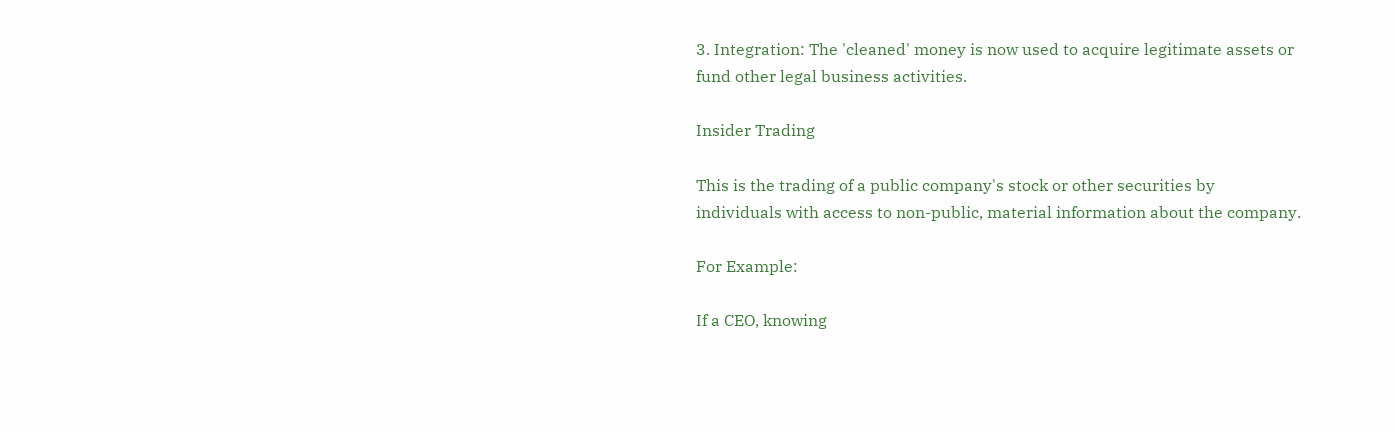3. Integration: The 'cleaned' money is now used to acquire legitimate assets or fund other legal business activities.

Insider Trading

This is the trading of a public company's stock or other securities by individuals with access to non-public, material information about the company.

For Example:

If a CEO, knowing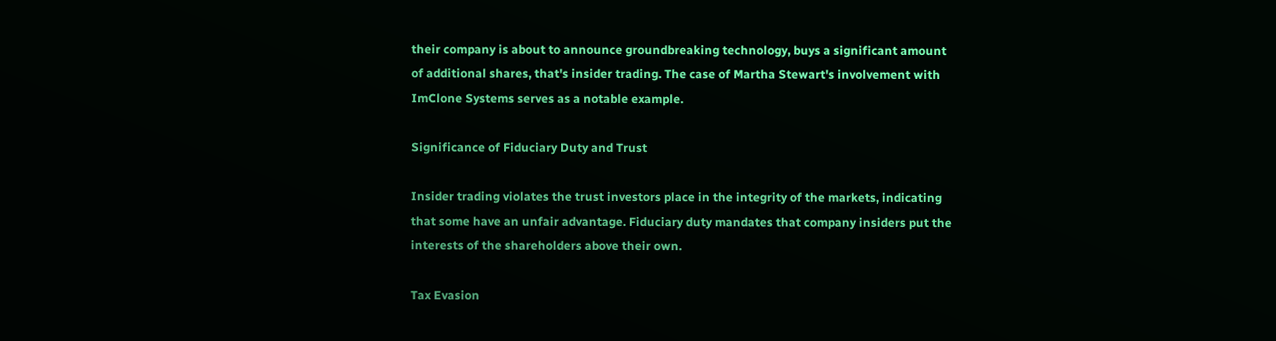their company is about to announce groundbreaking technology, buys a significant amount of additional shares, that's insider trading. The case of Martha Stewart's involvement with ImClone Systems serves as a notable example.

Significance of Fiduciary Duty and Trust

Insider trading violates the trust investors place in the integrity of the markets, indicating that some have an unfair advantage. Fiduciary duty mandates that company insiders put the interests of the shareholders above their own.

Tax Evasion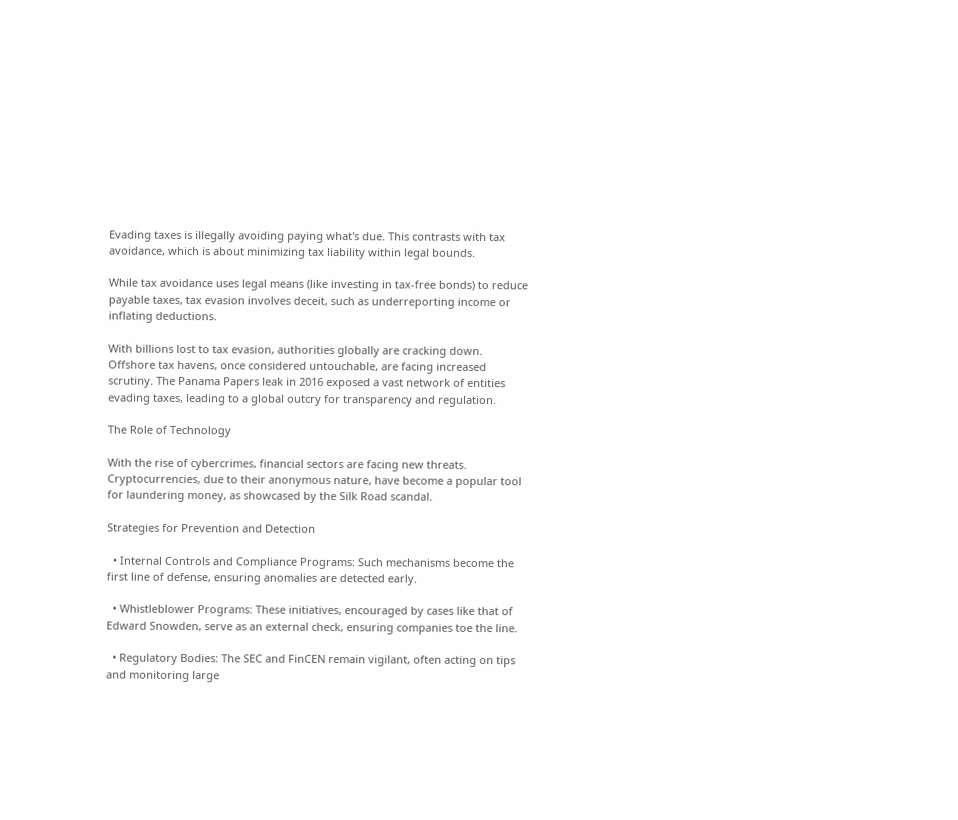Evading taxes is illegally avoiding paying what's due. This contrasts with tax avoidance, which is about minimizing tax liability within legal bounds.

While tax avoidance uses legal means (like investing in tax-free bonds) to reduce payable taxes, tax evasion involves deceit, such as underreporting income or inflating deductions.

With billions lost to tax evasion, authorities globally are cracking down. Offshore tax havens, once considered untouchable, are facing increased scrutiny. The Panama Papers leak in 2016 exposed a vast network of entities evading taxes, leading to a global outcry for transparency and regulation.

The Role of Technology

With the rise of cybercrimes, financial sectors are facing new threats. Cryptocurrencies, due to their anonymous nature, have become a popular tool for laundering money, as showcased by the Silk Road scandal.

Strategies for Prevention and Detection

  • Internal Controls and Compliance Programs: Such mechanisms become the first line of defense, ensuring anomalies are detected early.

  • Whistleblower Programs: These initiatives, encouraged by cases like that of Edward Snowden, serve as an external check, ensuring companies toe the line.

  • Regulatory Bodies: The SEC and FinCEN remain vigilant, often acting on tips and monitoring large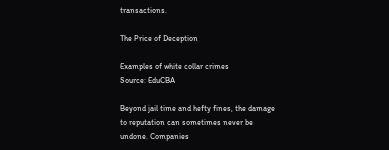transactions.

The Price of Deception

Examples of white collar crimes
Source: EduCBA

Beyond jail time and hefty fines, the damage to reputation can sometimes never be undone. Companies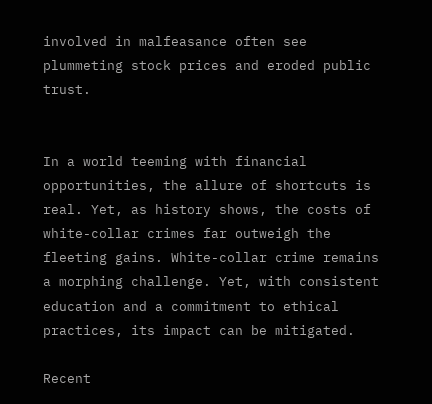involved in malfeasance often see plummeting stock prices and eroded public trust.


In a world teeming with financial opportunities, the allure of shortcuts is real. Yet, as history shows, the costs of white-collar crimes far outweigh the fleeting gains. White-collar crime remains a morphing challenge. Yet, with consistent education and a commitment to ethical practices, its impact can be mitigated.

Recent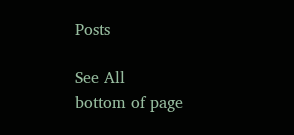Posts

See All
bottom of page